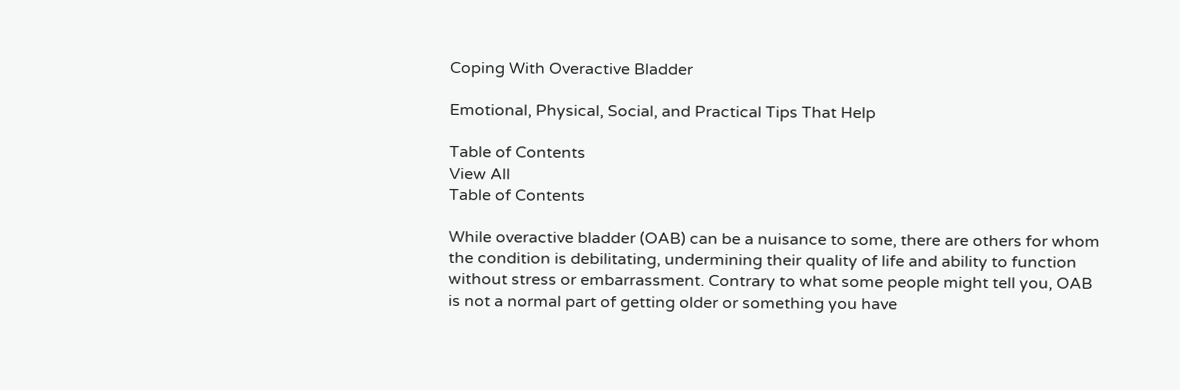Coping With Overactive Bladder

Emotional, Physical, Social, and Practical Tips That Help

Table of Contents
View All
Table of Contents

While overactive bladder (OAB) can be a nuisance to some, there are others for whom the condition is debilitating, undermining their quality of life and ability to function without stress or embarrassment. Contrary to what some people might tell you, OAB is not a normal part of getting older or something you have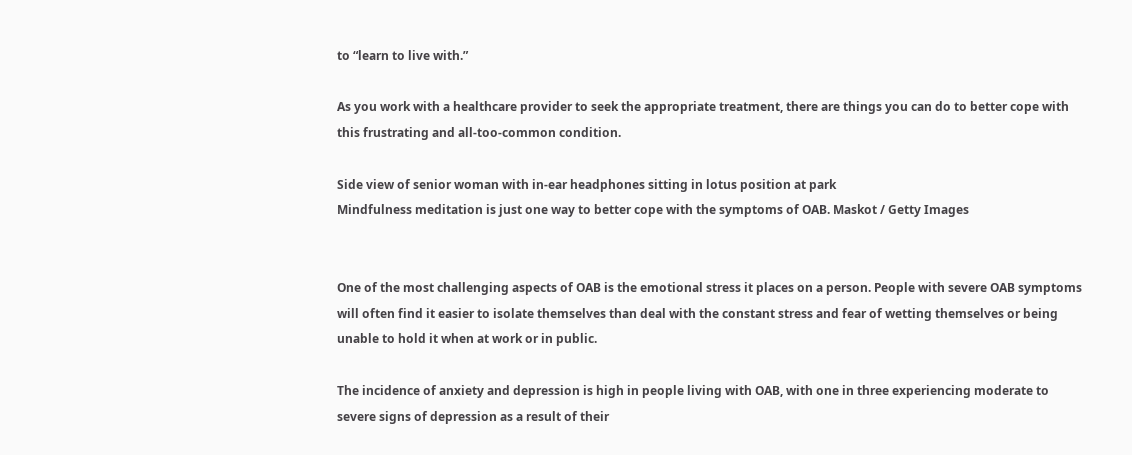to “learn to live with.”

As you work with a healthcare provider to seek the appropriate treatment, there are things you can do to better cope with this frustrating and all-too-common condition.

Side view of senior woman with in-ear headphones sitting in lotus position at park
Mindfulness meditation is just one way to better cope with the symptoms of OAB. Maskot / Getty Images


One of the most challenging aspects of OAB is the emotional stress it places on a person. People with severe OAB symptoms will often find it easier to isolate themselves than deal with the constant stress and fear of wetting themselves or being unable to hold it when at work or in public.

The incidence of anxiety and depression is high in people living with OAB, with one in three experiencing moderate to severe signs of depression as a result of their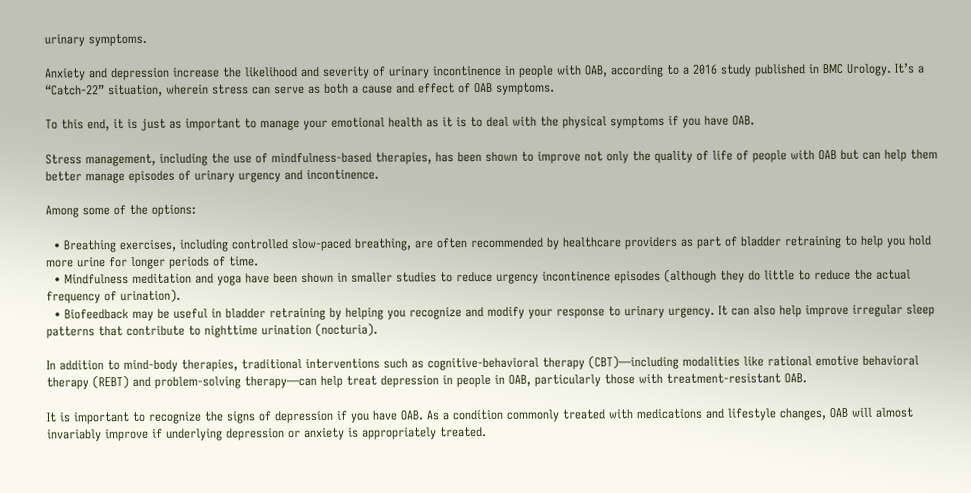urinary symptoms.

Anxiety and depression increase the likelihood and severity of urinary incontinence in people with OAB, according to a 2016 study published in BMC Urology. It’s a “Catch-22” situation, wherein stress can serve as both a cause and effect of OAB symptoms.

To this end, it is just as important to manage your emotional health as it is to deal with the physical symptoms if you have OAB.

Stress management, including the use of mindfulness-based therapies, has been shown to improve not only the quality of life of people with OAB but can help them better manage episodes of urinary urgency and incontinence.

Among some of the options:

  • Breathing exercises, including controlled slow-paced breathing, are often recommended by healthcare providers as part of bladder retraining to help you hold more urine for longer periods of time.
  • Mindfulness meditation and yoga have been shown in smaller studies to reduce urgency incontinence episodes (although they do little to reduce the actual frequency of urination).
  • Biofeedback may be useful in bladder retraining by helping you recognize and modify your response to urinary urgency. It can also help improve irregular sleep patterns that contribute to nighttime urination (nocturia).

In addition to mind-body therapies, traditional interventions such as cognitive-behavioral therapy (CBT)—including modalities like rational emotive behavioral therapy (REBT) and problem‐solving therapy—can help treat depression in people in OAB, particularly those with treatment-resistant OAB.

It is important to recognize the signs of depression if you have OAB. As a condition commonly treated with medications and lifestyle changes, OAB will almost invariably improve if underlying depression or anxiety is appropriately treated.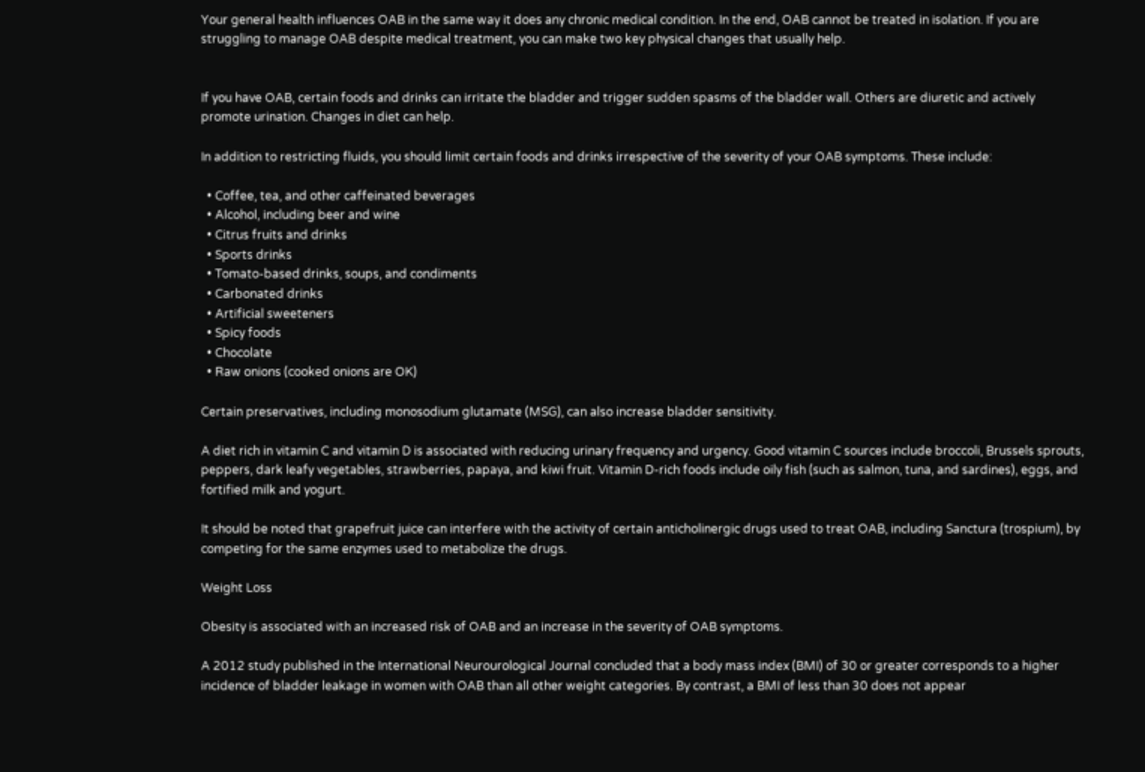Your general health influences OAB in the same way it does any chronic medical condition. In the end, OAB cannot be treated in isolation. If you are struggling to manage OAB despite medical treatment, you can make two key physical changes that usually help.


If you have OAB, certain foods and drinks can irritate the bladder and trigger sudden spasms of the bladder wall. Others are diuretic and actively promote urination. Changes in diet can help.

In addition to restricting fluids, you should limit certain foods and drinks irrespective of the severity of your OAB symptoms. These include:

  • Coffee, tea, and other caffeinated beverages
  • Alcohol, including beer and wine
  • Citrus fruits and drinks
  • Sports drinks
  • Tomato-based drinks, soups, and condiments
  • Carbonated drinks
  • Artificial sweeteners
  • Spicy foods
  • Chocolate
  • Raw onions (cooked onions are OK)

Certain preservatives, including monosodium glutamate (MSG), can also increase bladder sensitivity.

A diet rich in vitamin C and vitamin D is associated with reducing urinary frequency and urgency. Good vitamin C sources include broccoli, Brussels sprouts, peppers, dark leafy vegetables, strawberries, papaya, and kiwi fruit. Vitamin D-rich foods include oily fish (such as salmon, tuna, and sardines), eggs, and fortified milk and yogurt.

It should be noted that grapefruit juice can interfere with the activity of certain anticholinergic drugs used to treat OAB, including Sanctura (trospium), by competing for the same enzymes used to metabolize the drugs.

Weight Loss

Obesity is associated with an increased risk of OAB and an increase in the severity of OAB symptoms.

A 2012 study published in the International Neurourological Journal concluded that a body mass index (BMI) of 30 or greater corresponds to a higher incidence of bladder leakage in women with OAB than all other weight categories. By contrast, a BMI of less than 30 does not appear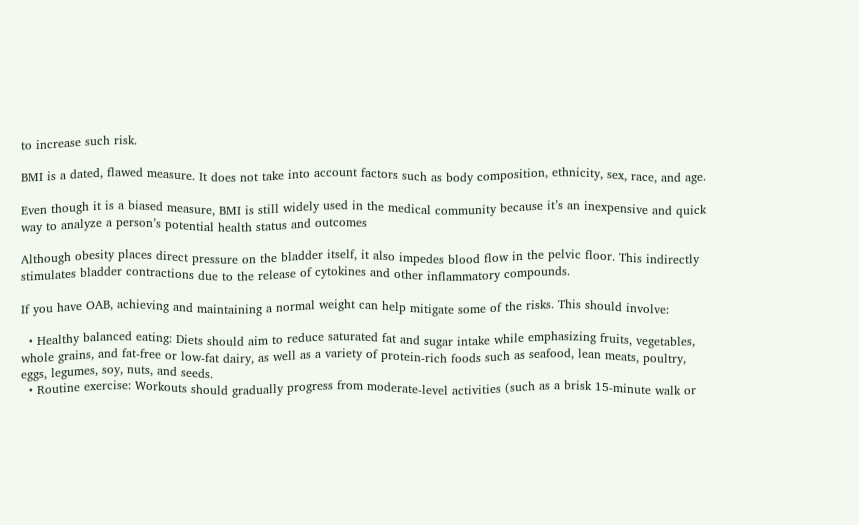to increase such risk.

BMI is a dated, flawed measure. It does not take into account factors such as body composition, ethnicity, sex, race, and age.

Even though it is a biased measure, BMI is still widely used in the medical community because it’s an inexpensive and quick way to analyze a person’s potential health status and outcomes

Although obesity places direct pressure on the bladder itself, it also impedes blood flow in the pelvic floor. This indirectly stimulates bladder contractions due to the release of cytokines and other inflammatory compounds.

If you have OAB, achieving and maintaining a normal weight can help mitigate some of the risks. This should involve:

  • Healthy balanced eating: Diets should aim to reduce saturated fat and sugar intake while emphasizing fruits, vegetables, whole grains, and fat-free or low-fat dairy, as well as a variety of protein-rich foods such as seafood, lean meats, poultry, eggs, legumes, soy, nuts, and seeds.
  • Routine exercise: Workouts should gradually progress from moderate-level activities (such as a brisk 15-minute walk or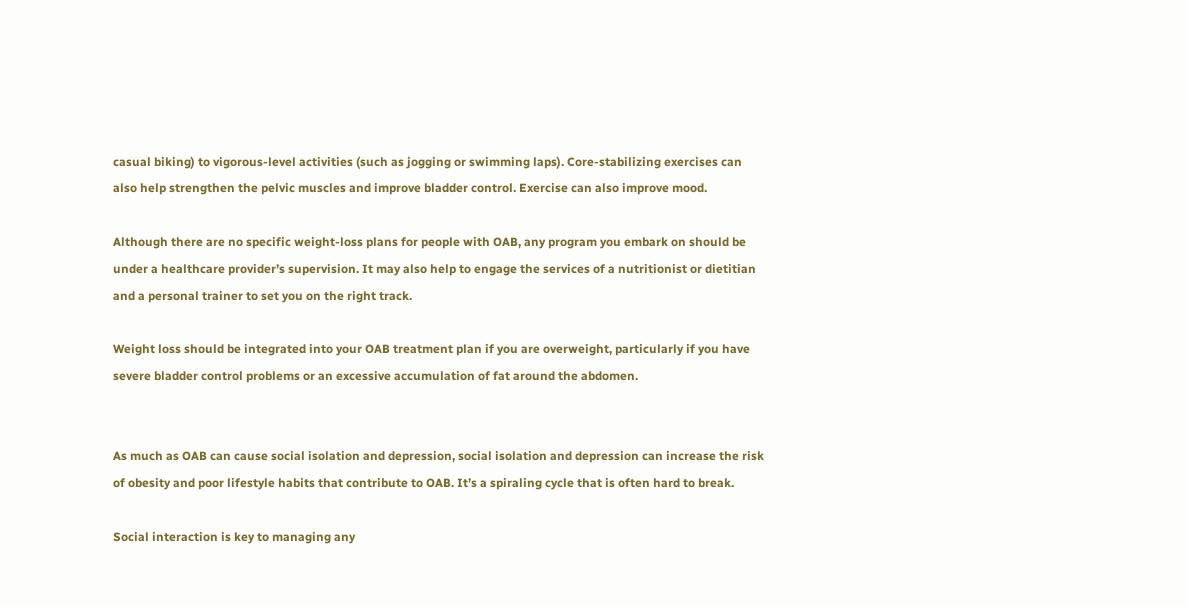casual biking) to vigorous-level activities (such as jogging or swimming laps). Core-stabilizing exercises can also help strengthen the pelvic muscles and improve bladder control. Exercise can also improve mood.

Although there are no specific weight-loss plans for people with OAB, any program you embark on should be under a healthcare provider’s supervision. It may also help to engage the services of a nutritionist or dietitian and a personal trainer to set you on the right track.

Weight loss should be integrated into your OAB treatment plan if you are overweight, particularly if you have severe bladder control problems or an excessive accumulation of fat around the abdomen.


As much as OAB can cause social isolation and depression, social isolation and depression can increase the risk of obesity and poor lifestyle habits that contribute to OAB. It’s a spiraling cycle that is often hard to break.

Social interaction is key to managing any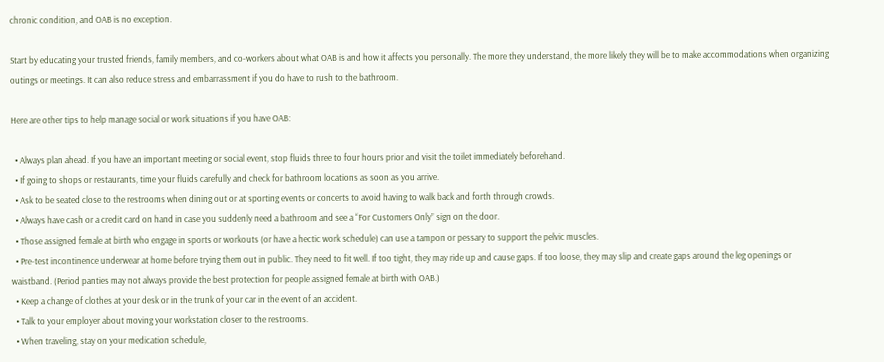chronic condition, and OAB is no exception.

Start by educating your trusted friends, family members, and co-workers about what OAB is and how it affects you personally. The more they understand, the more likely they will be to make accommodations when organizing outings or meetings. It can also reduce stress and embarrassment if you do have to rush to the bathroom.

Here are other tips to help manage social or work situations if you have OAB:

  • Always plan ahead. If you have an important meeting or social event, stop fluids three to four hours prior and visit the toilet immediately beforehand.
  • If going to shops or restaurants, time your fluids carefully and check for bathroom locations as soon as you arrive.
  • Ask to be seated close to the restrooms when dining out or at sporting events or concerts to avoid having to walk back and forth through crowds.
  • Always have cash or a credit card on hand in case you suddenly need a bathroom and see a “For Customers Only” sign on the door.
  • Those assigned female at birth who engage in sports or workouts (or have a hectic work schedule) can use a tampon or pessary to support the pelvic muscles.
  • Pre-test incontinence underwear at home before trying them out in public. They need to fit well. If too tight, they may ride up and cause gaps. If too loose, they may slip and create gaps around the leg openings or waistband. (Period panties may not always provide the best protection for people assigned female at birth with OAB.)
  • Keep a change of clothes at your desk or in the trunk of your car in the event of an accident.
  • Talk to your employer about moving your workstation closer to the restrooms.
  • When traveling, stay on your medication schedule,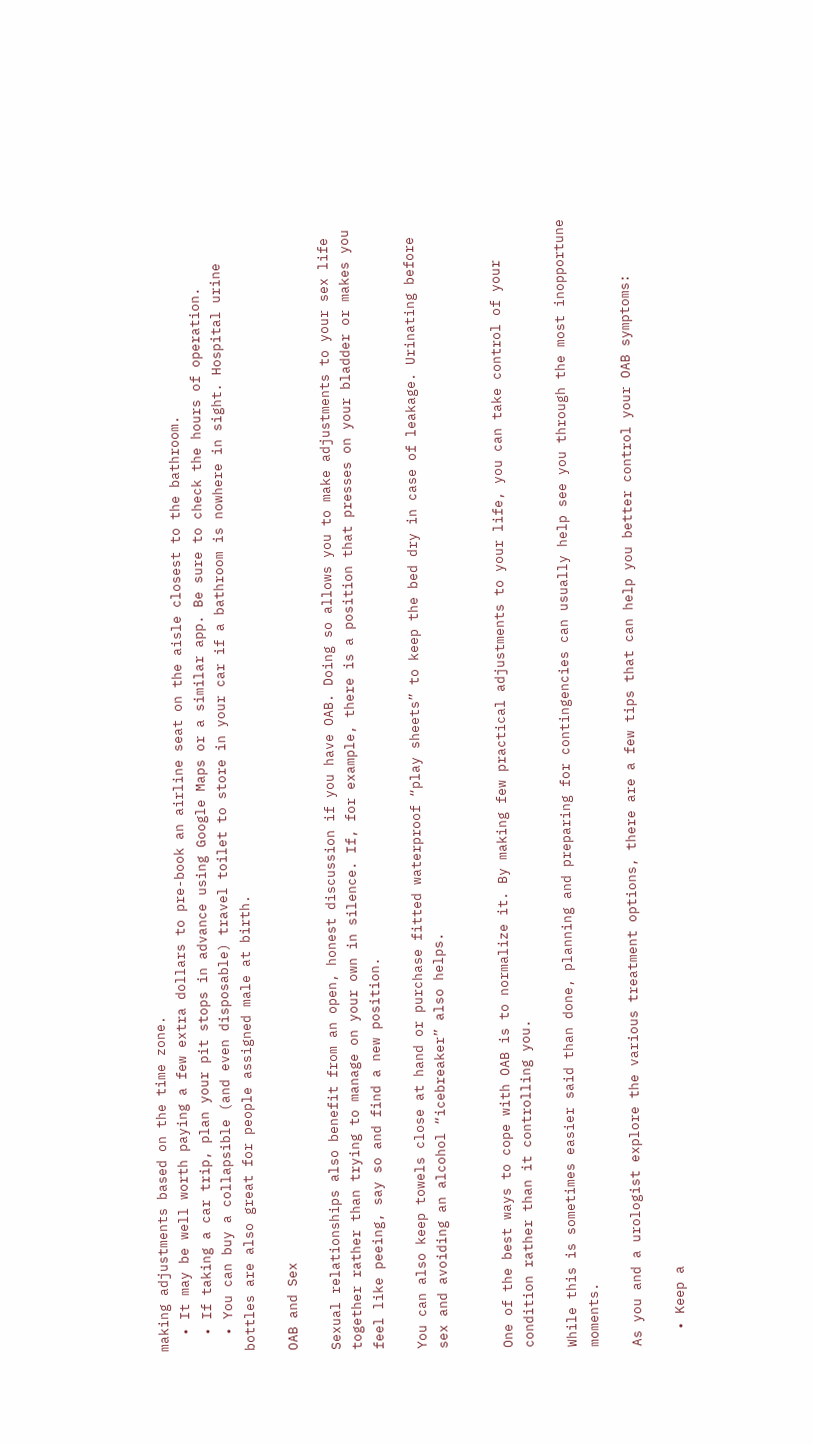making adjustments based on the time zone.
  • It may be well worth paying a few extra dollars to pre-book an airline seat on the aisle closest to the bathroom.
  • If taking a car trip, plan your pit stops in advance using Google Maps or a similar app. Be sure to check the hours of operation.
  • You can buy a collapsible (and even disposable) travel toilet to store in your car if a bathroom is nowhere in sight. Hospital urine bottles are also great for people assigned male at birth.

OAB and Sex

Sexual relationships also benefit from an open, honest discussion if you have OAB. Doing so allows you to make adjustments to your sex life together rather than trying to manage on your own in silence. If, for example, there is a position that presses on your bladder or makes you feel like peeing, say so and find a new position.

You can also keep towels close at hand or purchase fitted waterproof “play sheets” to keep the bed dry in case of leakage. Urinating before sex and avoiding an alcohol “icebreaker” also helps.


One of the best ways to cope with OAB is to normalize it. By making few practical adjustments to your life, you can take control of your condition rather than it controlling you.

While this is sometimes easier said than done, planning and preparing for contingencies can usually help see you through the most inopportune moments.

As you and a urologist explore the various treatment options, there are a few tips that can help you better control your OAB symptoms:

  • Keep a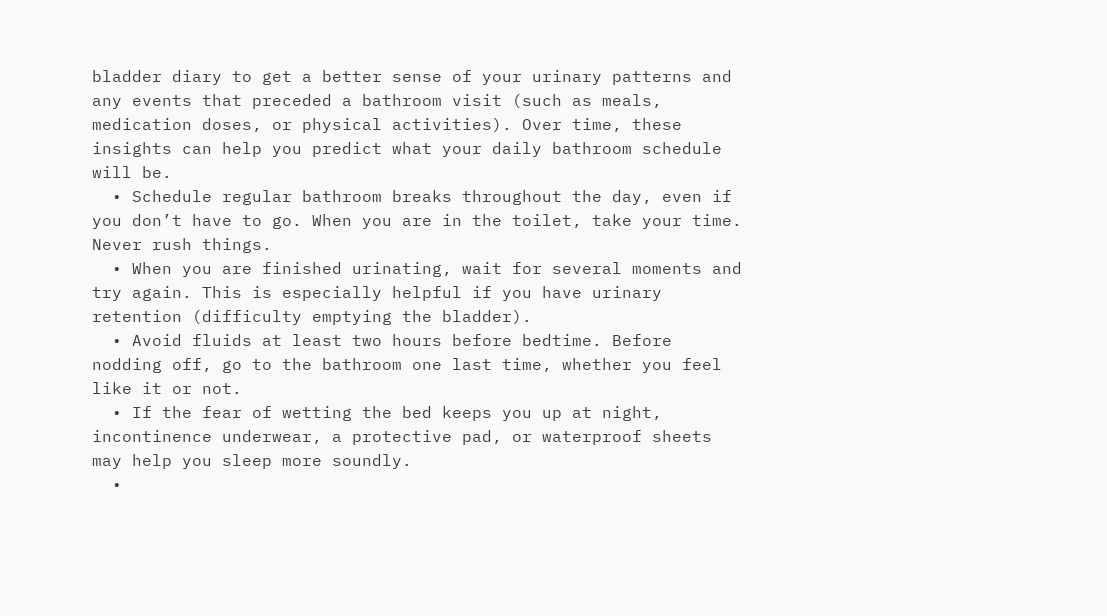bladder diary to get a better sense of your urinary patterns and any events that preceded a bathroom visit (such as meals, medication doses, or physical activities). Over time, these insights can help you predict what your daily bathroom schedule will be.
  • Schedule regular bathroom breaks throughout the day, even if you don’t have to go. When you are in the toilet, take your time. Never rush things.
  • When you are finished urinating, wait for several moments and try again. This is especially helpful if you have urinary retention (difficulty emptying the bladder).
  • Avoid fluids at least two hours before bedtime. Before nodding off, go to the bathroom one last time, whether you feel like it or not.
  • If the fear of wetting the bed keeps you up at night, incontinence underwear, a protective pad, or waterproof sheets may help you sleep more soundly.
  •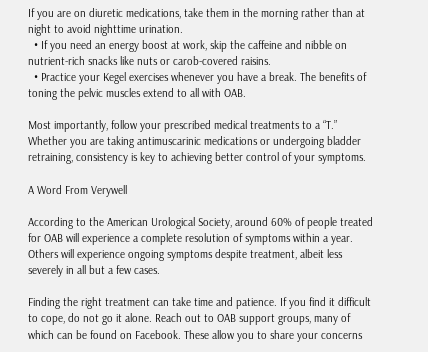If you are on diuretic medications, take them in the morning rather than at night to avoid nighttime urination.
  • If you need an energy boost at work, skip the caffeine and nibble on nutrient-rich snacks like nuts or carob-covered raisins.
  • Practice your Kegel exercises whenever you have a break. The benefits of toning the pelvic muscles extend to all with OAB.

Most importantly, follow your prescribed medical treatments to a “T.” Whether you are taking antimuscarinic medications or undergoing bladder retraining, consistency is key to achieving better control of your symptoms.

A Word From Verywell

According to the American Urological Society, around 60% of people treated for OAB will experience a complete resolution of symptoms within a year. Others will experience ongoing symptoms despite treatment, albeit less severely in all but a few cases.

Finding the right treatment can take time and patience. If you find it difficult to cope, do not go it alone. Reach out to OAB support groups, many of which can be found on Facebook. These allow you to share your concerns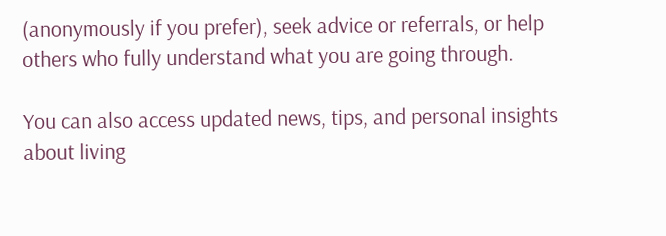(anonymously if you prefer), seek advice or referrals, or help others who fully understand what you are going through.

You can also access updated news, tips, and personal insights about living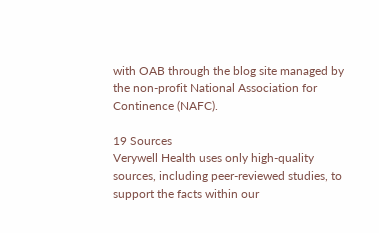with OAB through the blog site managed by the non-profit National Association for Continence (NAFC).

19 Sources
Verywell Health uses only high-quality sources, including peer-reviewed studies, to support the facts within our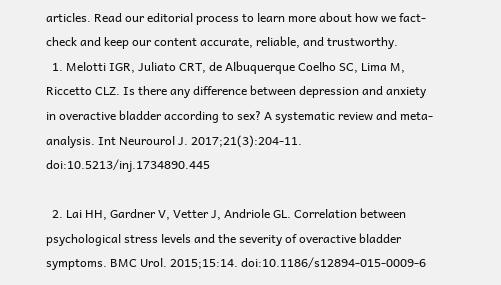articles. Read our editorial process to learn more about how we fact-check and keep our content accurate, reliable, and trustworthy.
  1. Melotti IGR, Juliato CRT, de Albuquerque Coelho SC, Lima M, Riccetto CLZ. Is there any difference between depression and anxiety in overactive bladder according to sex? A systematic review and meta-analysis. Int Neurourol J. 2017;21(3):204-11. doi:10.5213/inj.1734890.445

  2. Lai HH, Gardner V, Vetter J, Andriole GL. Correlation between psychological stress levels and the severity of overactive bladder symptoms. BMC Urol. 2015;15:14. doi:10.1186/s12894-015-0009-6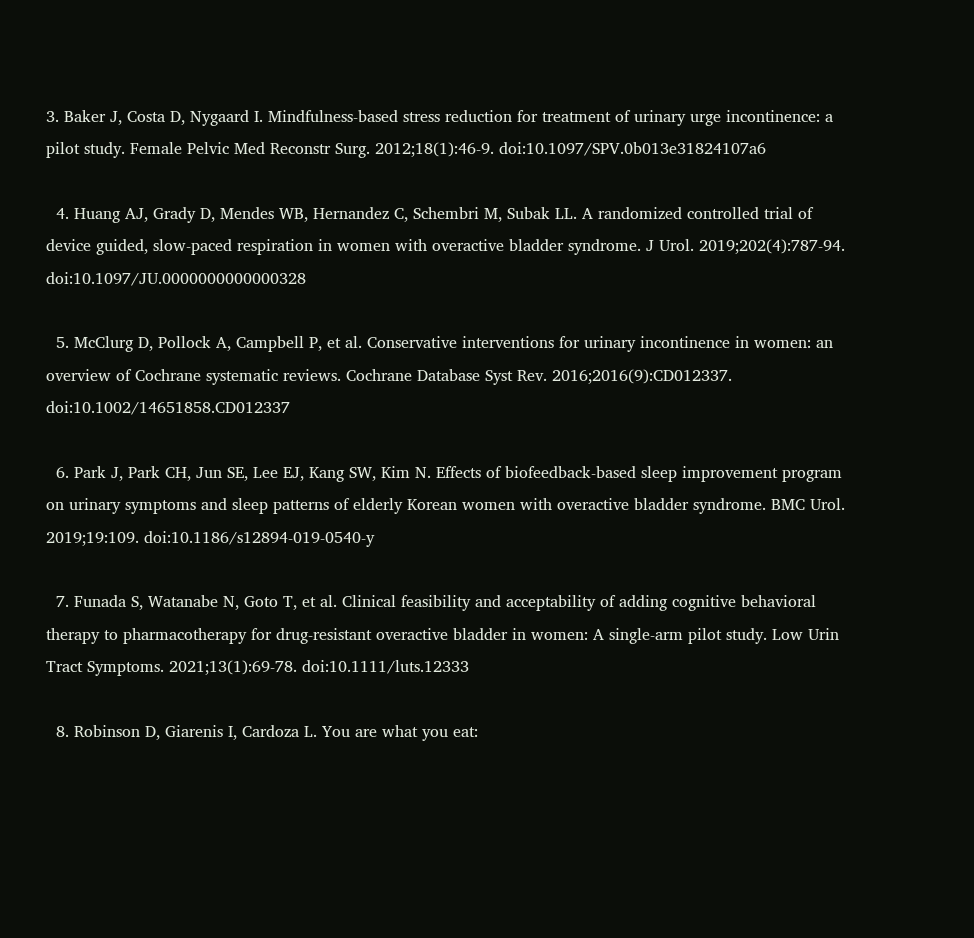3. Baker J, Costa D, Nygaard I. Mindfulness-based stress reduction for treatment of urinary urge incontinence: a pilot study. Female Pelvic Med Reconstr Surg. 2012;18(1):46-9. doi:10.1097/SPV.0b013e31824107a6

  4. Huang AJ, Grady D, Mendes WB, Hernandez C, Schembri M, Subak LL. A randomized controlled trial of device guided, slow-paced respiration in women with overactive bladder syndrome. J Urol. 2019;202(4):787-94. doi:10.1097/JU.0000000000000328

  5. McClurg D, Pollock A, Campbell P, et al. Conservative interventions for urinary incontinence in women: an overview of Cochrane systematic reviews. Cochrane Database Syst Rev. 2016;2016(9):CD012337. doi:10.1002/14651858.CD012337

  6. Park J, Park CH, Jun SE, Lee EJ, Kang SW, Kim N. Effects of biofeedback-based sleep improvement program on urinary symptoms and sleep patterns of elderly Korean women with overactive bladder syndrome. BMC Urol. 2019;19:109. doi:10.1186/s12894-019-0540-y

  7. Funada S, Watanabe N, Goto T, et al. Clinical feasibility and acceptability of adding cognitive behavioral therapy to pharmacotherapy for drug-resistant overactive bladder in women: A single-arm pilot study. Low Urin Tract Symptoms. 2021;13(1):69-78. doi:10.1111/luts.12333

  8. Robinson D, Giarenis I, Cardoza L. You are what you eat: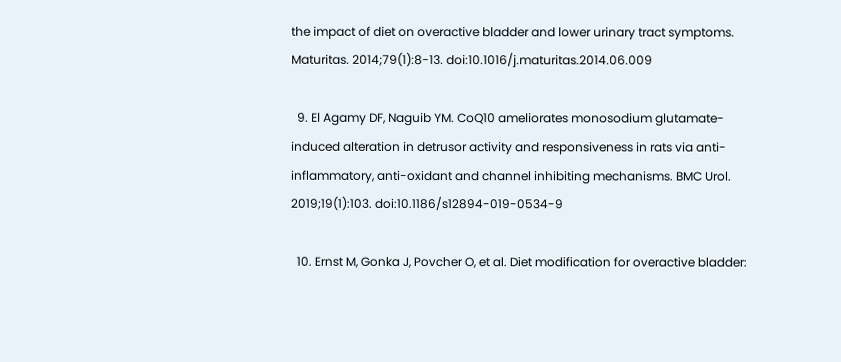the impact of diet on overactive bladder and lower urinary tract symptoms. Maturitas. 2014;79(1):8-13. doi:10.1016/j.maturitas.2014.06.009

  9. El Agamy DF, Naguib YM. CoQ10 ameliorates monosodium glutamate-induced alteration in detrusor activity and responsiveness in rats via anti-inflammatory, anti-oxidant and channel inhibiting mechanisms. BMC Urol. 2019;19(1):103. doi:10.1186/s12894-019-0534-9

  10. Ernst M, Gonka J, Povcher O, et al. Diet modification for overactive bladder: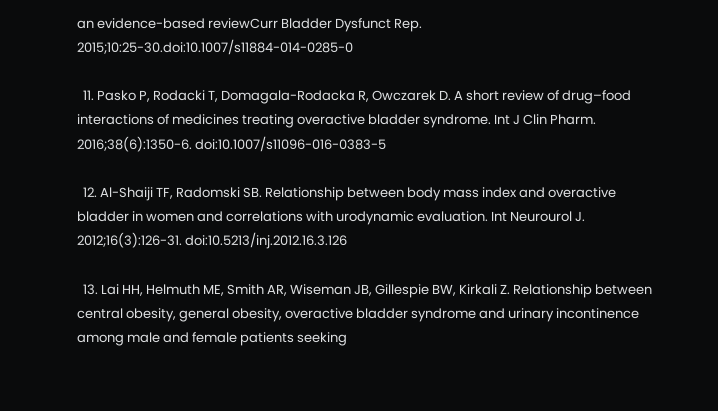an evidence-based reviewCurr Bladder Dysfunct Rep. 2015;10:25-30.doi:10.1007/s11884-014-0285-0

  11. Pasko P, Rodacki T, Domagala-Rodacka R, Owczarek D. A short review of drug–food interactions of medicines treating overactive bladder syndrome. Int J Clin Pharm. 2016;38(6):1350-6. doi:10.1007/s11096-016-0383-5

  12. Al-Shaiji TF, Radomski SB. Relationship between body mass index and overactive bladder in women and correlations with urodynamic evaluation. Int Neurourol J. 2012;16(3):126-31. doi:10.5213/inj.2012.16.3.126

  13. Lai HH, Helmuth ME, Smith AR, Wiseman JB, Gillespie BW, Kirkali Z. Relationship between central obesity, general obesity, overactive bladder syndrome and urinary incontinence among male and female patients seeking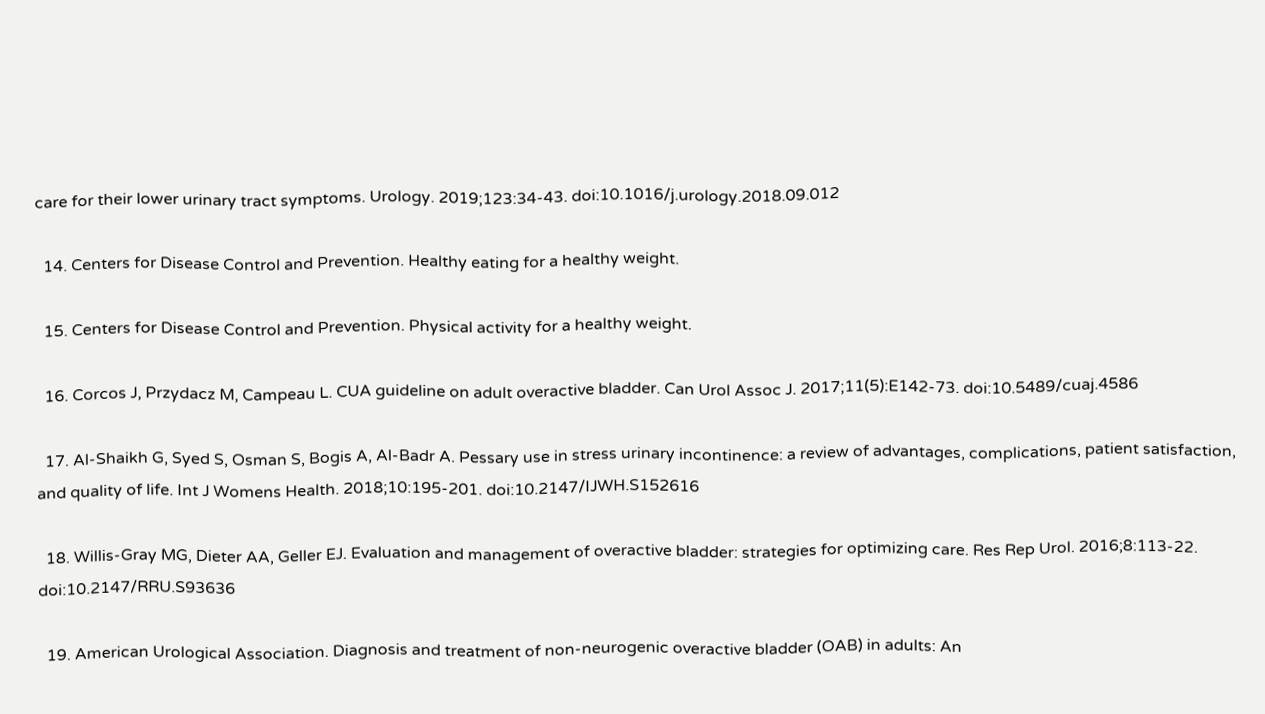care for their lower urinary tract symptoms. Urology. 2019;123:34-43. doi:10.1016/j.urology.2018.09.012

  14. Centers for Disease Control and Prevention. Healthy eating for a healthy weight.

  15. Centers for Disease Control and Prevention. Physical activity for a healthy weight.

  16. Corcos J, Przydacz M, Campeau L. CUA guideline on adult overactive bladder. Can Urol Assoc J. 2017;11(5):E142-73. doi:10.5489/cuaj.4586

  17. Al-Shaikh G, Syed S, Osman S, Bogis A, Al-Badr A. Pessary use in stress urinary incontinence: a review of advantages, complications, patient satisfaction, and quality of life. Int J Womens Health. 2018;10:195-201. doi:10.2147/IJWH.S152616

  18. Willis-Gray MG, Dieter AA, Geller EJ. Evaluation and management of overactive bladder: strategies for optimizing care. Res Rep Urol. 2016;8:113-22. doi:10.2147/RRU.S93636

  19. American Urological Association. Diagnosis and treatment of non-neurogenic overactive bladder (OAB) in adults: An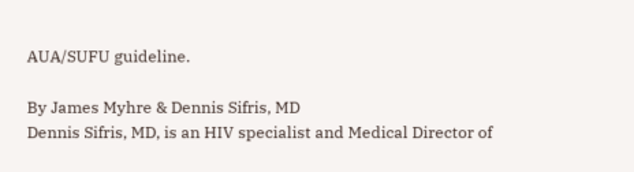AUA/SUFU guideline.

By James Myhre & Dennis Sifris, MD
Dennis Sifris, MD, is an HIV specialist and Medical Director of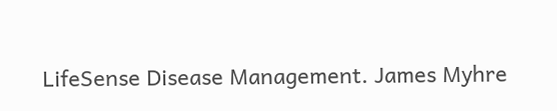LifeSense Disease Management. James Myhre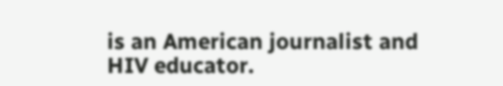is an American journalist and HIV educator.